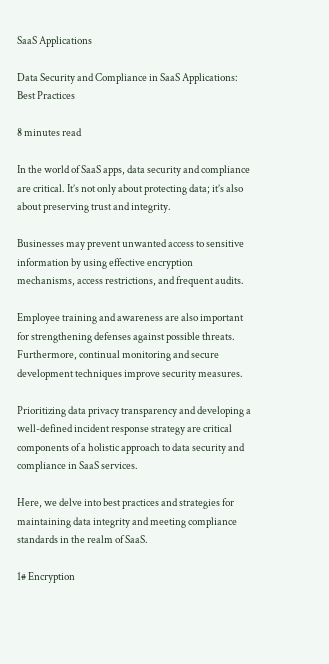SaaS Applications

Data Security and Compliance in SaaS Applications: Best Practices

8 minutes read

In the world of SaaS apps, data security and compliance are critical. It’s not only about protecting data; it’s also about preserving trust and integrity.

Businesses may prevent unwanted access to sensitive information by using effective encryption mechanisms, access restrictions, and frequent audits.

Employee training and awareness are also important for strengthening defenses against possible threats. Furthermore, continual monitoring and secure development techniques improve security measures.

Prioritizing data privacy transparency and developing a well-defined incident response strategy are critical components of a holistic approach to data security and compliance in SaaS services.

Here, we delve into best practices and strategies for maintaining data integrity and meeting compliance standards in the realm of SaaS.

1# Encryption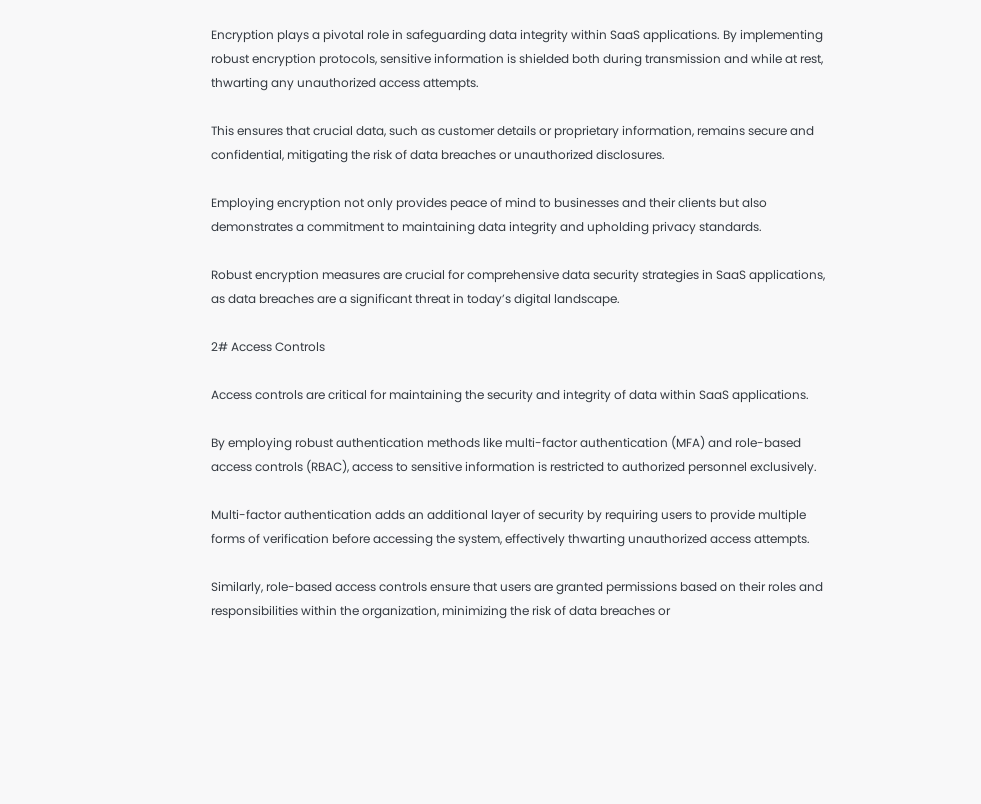Encryption plays a pivotal role in safeguarding data integrity within SaaS applications. By implementing robust encryption protocols, sensitive information is shielded both during transmission and while at rest, thwarting any unauthorized access attempts.

This ensures that crucial data, such as customer details or proprietary information, remains secure and confidential, mitigating the risk of data breaches or unauthorized disclosures.

Employing encryption not only provides peace of mind to businesses and their clients but also demonstrates a commitment to maintaining data integrity and upholding privacy standards.

Robust encryption measures are crucial for comprehensive data security strategies in SaaS applications, as data breaches are a significant threat in today’s digital landscape.

2# Access Controls

Access controls are critical for maintaining the security and integrity of data within SaaS applications.

By employing robust authentication methods like multi-factor authentication (MFA) and role-based access controls (RBAC), access to sensitive information is restricted to authorized personnel exclusively.

Multi-factor authentication adds an additional layer of security by requiring users to provide multiple forms of verification before accessing the system, effectively thwarting unauthorized access attempts.

Similarly, role-based access controls ensure that users are granted permissions based on their roles and responsibilities within the organization, minimizing the risk of data breaches or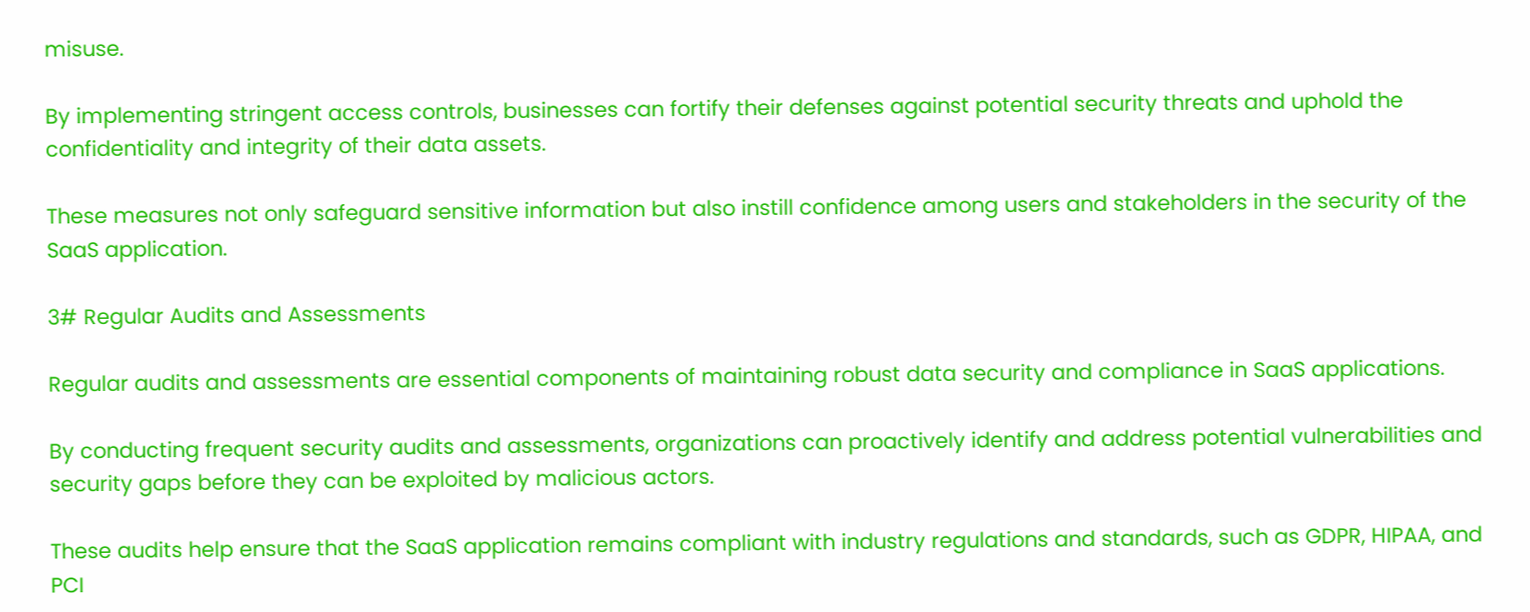misuse.

By implementing stringent access controls, businesses can fortify their defenses against potential security threats and uphold the confidentiality and integrity of their data assets.

These measures not only safeguard sensitive information but also instill confidence among users and stakeholders in the security of the SaaS application.

3# Regular Audits and Assessments

Regular audits and assessments are essential components of maintaining robust data security and compliance in SaaS applications.

By conducting frequent security audits and assessments, organizations can proactively identify and address potential vulnerabilities and security gaps before they can be exploited by malicious actors.

These audits help ensure that the SaaS application remains compliant with industry regulations and standards, such as GDPR, HIPAA, and PCI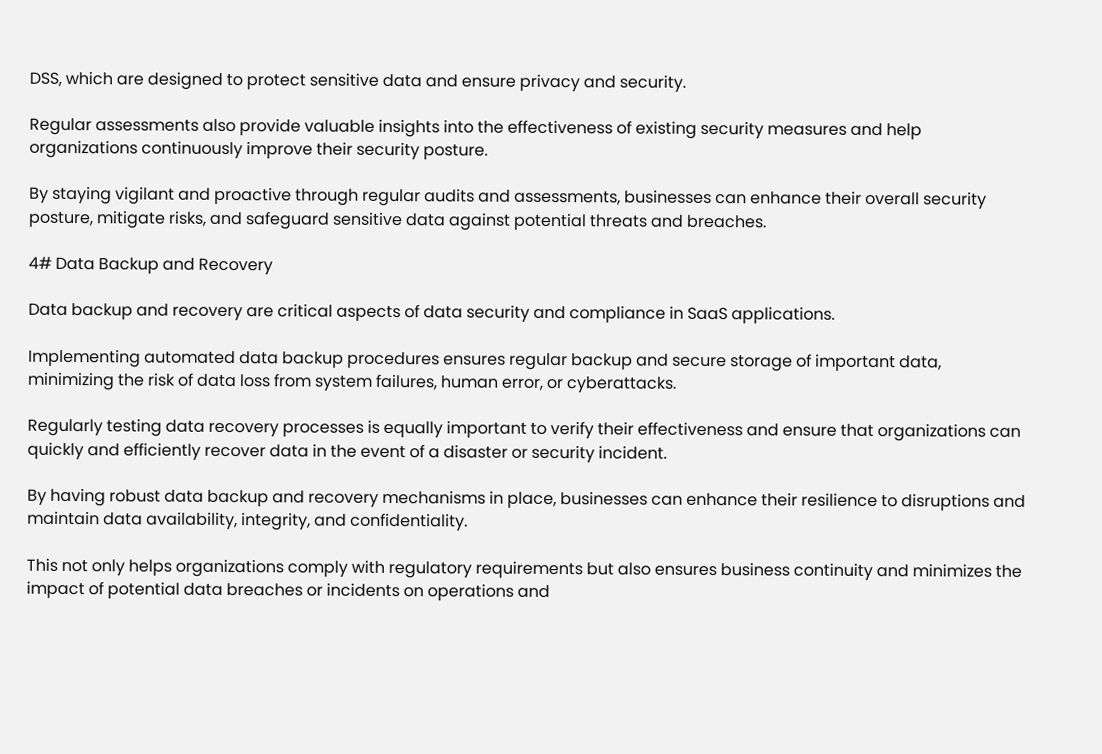DSS, which are designed to protect sensitive data and ensure privacy and security.

Regular assessments also provide valuable insights into the effectiveness of existing security measures and help organizations continuously improve their security posture.

By staying vigilant and proactive through regular audits and assessments, businesses can enhance their overall security posture, mitigate risks, and safeguard sensitive data against potential threats and breaches.

4# Data Backup and Recovery

Data backup and recovery are critical aspects of data security and compliance in SaaS applications.

Implementing automated data backup procedures ensures regular backup and secure storage of important data, minimizing the risk of data loss from system failures, human error, or cyberattacks.

Regularly testing data recovery processes is equally important to verify their effectiveness and ensure that organizations can quickly and efficiently recover data in the event of a disaster or security incident.

By having robust data backup and recovery mechanisms in place, businesses can enhance their resilience to disruptions and maintain data availability, integrity, and confidentiality.

This not only helps organizations comply with regulatory requirements but also ensures business continuity and minimizes the impact of potential data breaches or incidents on operations and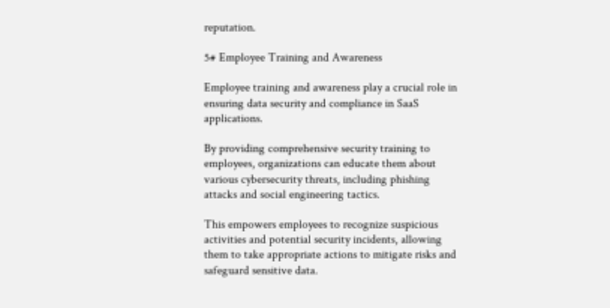reputation.

5# Employee Training and Awareness

Employee training and awareness play a crucial role in ensuring data security and compliance in SaaS applications.

By providing comprehensive security training to employees, organizations can educate them about various cybersecurity threats, including phishing attacks and social engineering tactics.

This empowers employees to recognize suspicious activities and potential security incidents, allowing them to take appropriate actions to mitigate risks and safeguard sensitive data.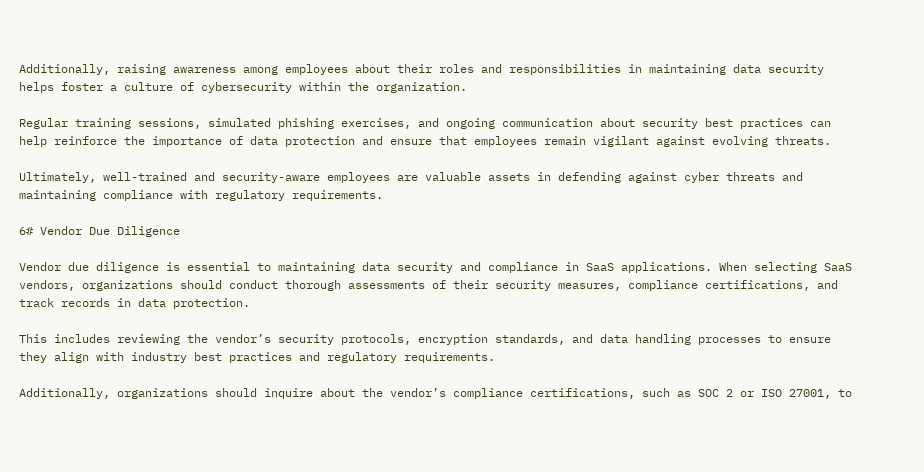Additionally, raising awareness among employees about their roles and responsibilities in maintaining data security helps foster a culture of cybersecurity within the organization.

Regular training sessions, simulated phishing exercises, and ongoing communication about security best practices can help reinforce the importance of data protection and ensure that employees remain vigilant against evolving threats.

Ultimately, well-trained and security-aware employees are valuable assets in defending against cyber threats and maintaining compliance with regulatory requirements.

6# Vendor Due Diligence

Vendor due diligence is essential to maintaining data security and compliance in SaaS applications. When selecting SaaS vendors, organizations should conduct thorough assessments of their security measures, compliance certifications, and track records in data protection.

This includes reviewing the vendor’s security protocols, encryption standards, and data handling processes to ensure they align with industry best practices and regulatory requirements.

Additionally, organizations should inquire about the vendor’s compliance certifications, such as SOC 2 or ISO 27001, to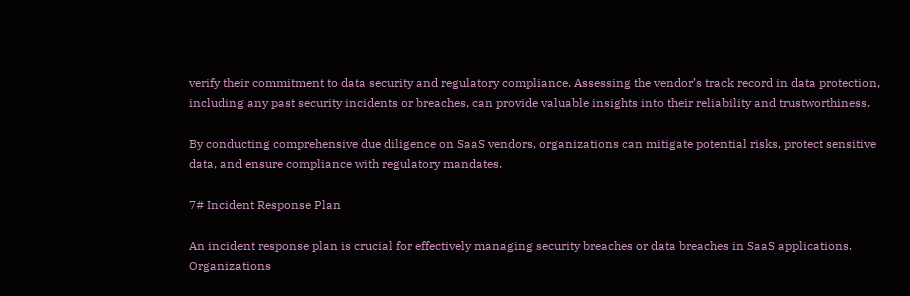verify their commitment to data security and regulatory compliance. Assessing the vendor’s track record in data protection, including any past security incidents or breaches, can provide valuable insights into their reliability and trustworthiness.

By conducting comprehensive due diligence on SaaS vendors, organizations can mitigate potential risks, protect sensitive data, and ensure compliance with regulatory mandates.

7# Incident Response Plan

An incident response plan is crucial for effectively managing security breaches or data breaches in SaaS applications. Organizations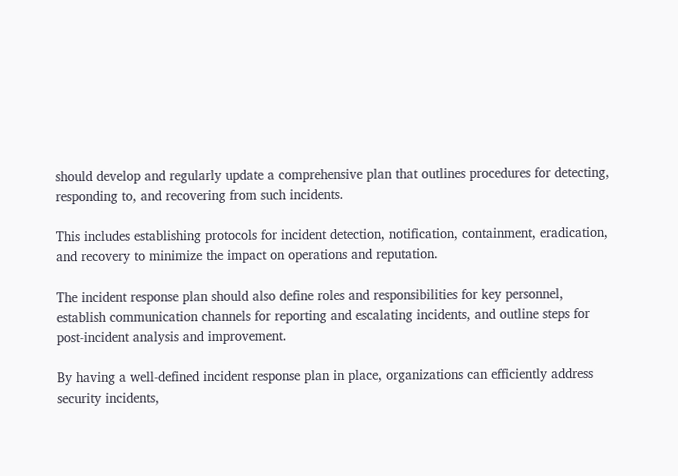should develop and regularly update a comprehensive plan that outlines procedures for detecting, responding to, and recovering from such incidents.

This includes establishing protocols for incident detection, notification, containment, eradication, and recovery to minimize the impact on operations and reputation.

The incident response plan should also define roles and responsibilities for key personnel, establish communication channels for reporting and escalating incidents, and outline steps for post-incident analysis and improvement.

By having a well-defined incident response plan in place, organizations can efficiently address security incidents,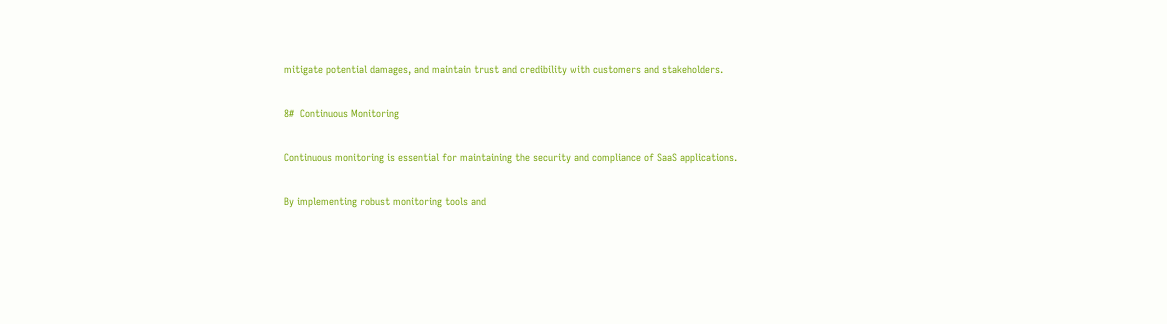mitigate potential damages, and maintain trust and credibility with customers and stakeholders.

8#  Continuous Monitoring

Continuous monitoring is essential for maintaining the security and compliance of SaaS applications.

By implementing robust monitoring tools and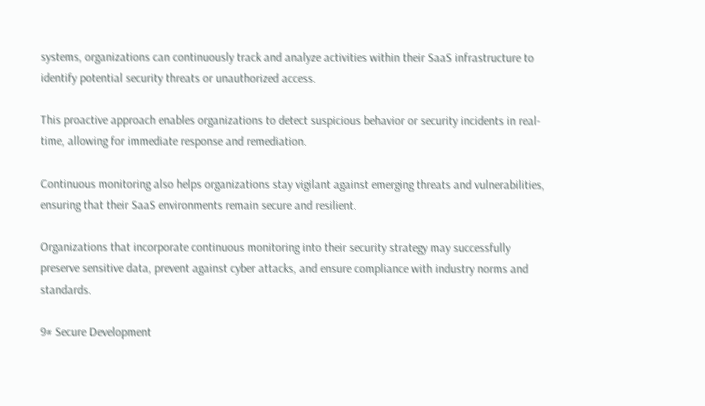systems, organizations can continuously track and analyze activities within their SaaS infrastructure to identify potential security threats or unauthorized access.

This proactive approach enables organizations to detect suspicious behavior or security incidents in real-time, allowing for immediate response and remediation.

Continuous monitoring also helps organizations stay vigilant against emerging threats and vulnerabilities, ensuring that their SaaS environments remain secure and resilient.

Organizations that incorporate continuous monitoring into their security strategy may successfully preserve sensitive data, prevent against cyber attacks, and ensure compliance with industry norms and standards.

9# Secure Development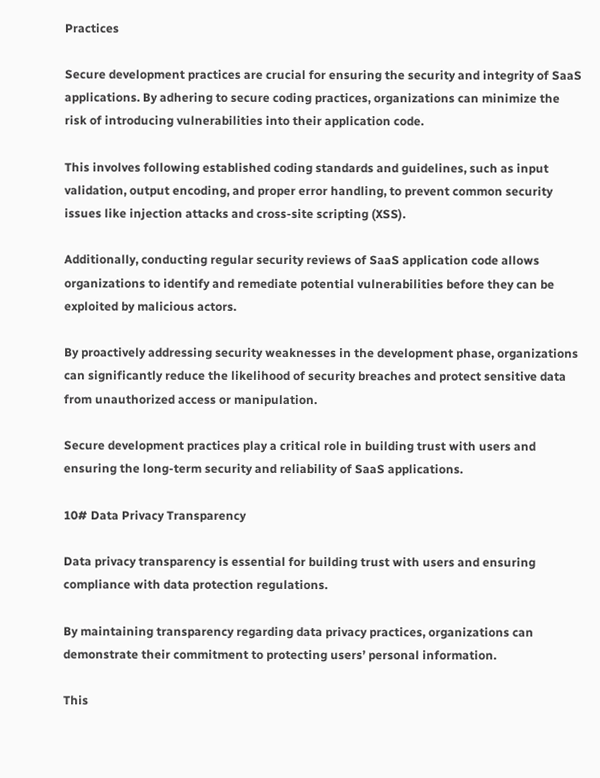Practices

Secure development practices are crucial for ensuring the security and integrity of SaaS applications. By adhering to secure coding practices, organizations can minimize the risk of introducing vulnerabilities into their application code.

This involves following established coding standards and guidelines, such as input validation, output encoding, and proper error handling, to prevent common security issues like injection attacks and cross-site scripting (XSS).

Additionally, conducting regular security reviews of SaaS application code allows organizations to identify and remediate potential vulnerabilities before they can be exploited by malicious actors.

By proactively addressing security weaknesses in the development phase, organizations can significantly reduce the likelihood of security breaches and protect sensitive data from unauthorized access or manipulation.

Secure development practices play a critical role in building trust with users and ensuring the long-term security and reliability of SaaS applications.

10# Data Privacy Transparency

Data privacy transparency is essential for building trust with users and ensuring compliance with data protection regulations.

By maintaining transparency regarding data privacy practices, organizations can demonstrate their commitment to protecting users’ personal information.

This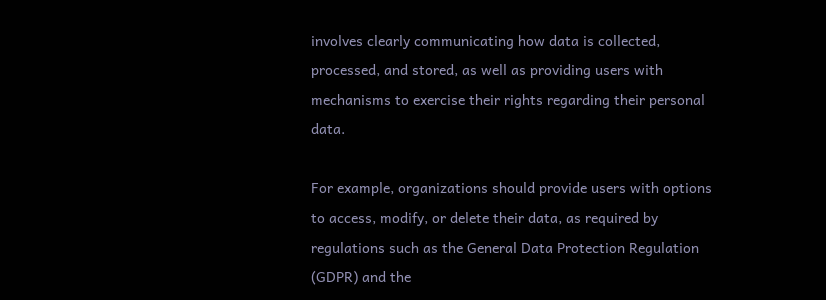involves clearly communicating how data is collected, processed, and stored, as well as providing users with mechanisms to exercise their rights regarding their personal data.

For example, organizations should provide users with options to access, modify, or delete their data, as required by regulations such as the General Data Protection Regulation (GDPR) and the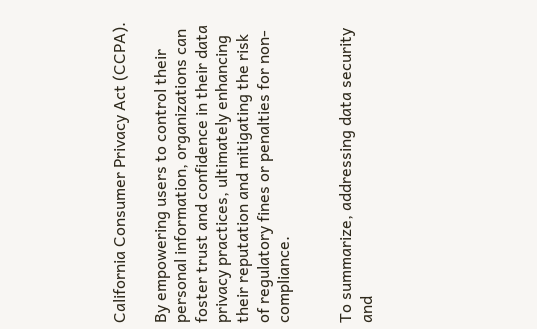California Consumer Privacy Act (CCPA).

By empowering users to control their personal information, organizations can foster trust and confidence in their data privacy practices, ultimately enhancing their reputation and mitigating the risk of regulatory fines or penalties for non-compliance.


To summarize, addressing data security and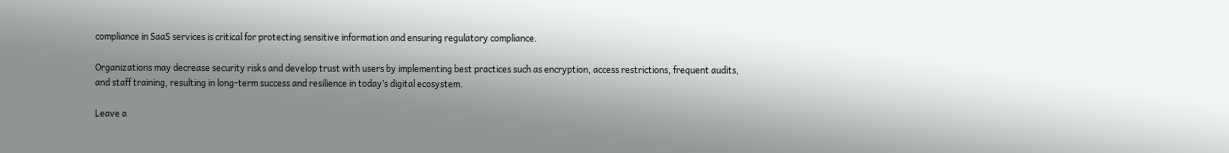compliance in SaaS services is critical for protecting sensitive information and ensuring regulatory compliance.

Organizations may decrease security risks and develop trust with users by implementing best practices such as encryption, access restrictions, frequent audits, and staff training, resulting in long-term success and resilience in today’s digital ecosystem.

Leave a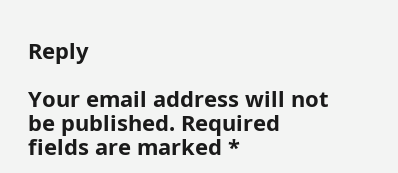Reply

Your email address will not be published. Required fields are marked *